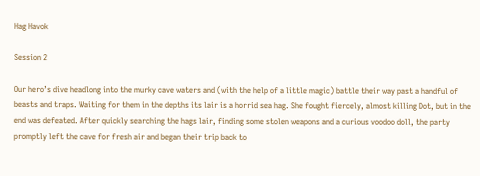Hag Havok

Session 2

Our hero’s dive headlong into the murky cave waters and (with the help of a little magic) battle their way past a handful of beasts and traps. Waiting for them in the depths its lair is a horrid sea hag. She fought fiercely, almost killing Dot, but in the end was defeated. After quickly searching the hags lair, finding some stolen weapons and a curious voodoo doll, the party promptly left the cave for fresh air and began their trip back to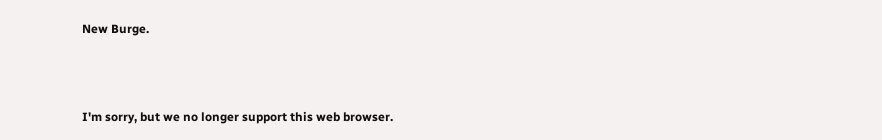New Burge.



I'm sorry, but we no longer support this web browser.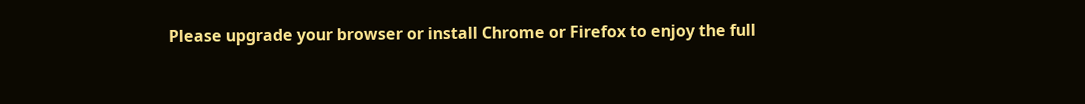Please upgrade your browser or install Chrome or Firefox to enjoy the full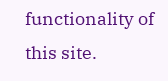functionality of this site.